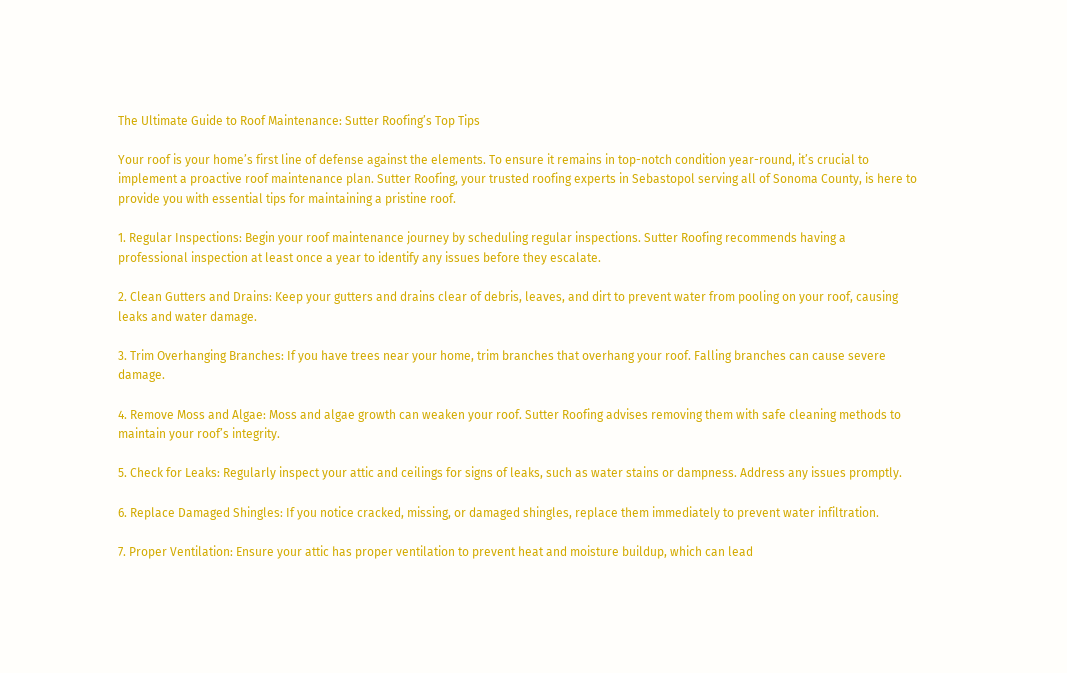The Ultimate Guide to Roof Maintenance: Sutter Roofing’s Top Tips

Your roof is your home’s first line of defense against the elements. To ensure it remains in top-notch condition year-round, it’s crucial to implement a proactive roof maintenance plan. Sutter Roofing, your trusted roofing experts in Sebastopol serving all of Sonoma County, is here to provide you with essential tips for maintaining a pristine roof.

1. Regular Inspections: Begin your roof maintenance journey by scheduling regular inspections. Sutter Roofing recommends having a professional inspection at least once a year to identify any issues before they escalate.

2. Clean Gutters and Drains: Keep your gutters and drains clear of debris, leaves, and dirt to prevent water from pooling on your roof, causing leaks and water damage.

3. Trim Overhanging Branches: If you have trees near your home, trim branches that overhang your roof. Falling branches can cause severe damage.

4. Remove Moss and Algae: Moss and algae growth can weaken your roof. Sutter Roofing advises removing them with safe cleaning methods to maintain your roof’s integrity.

5. Check for Leaks: Regularly inspect your attic and ceilings for signs of leaks, such as water stains or dampness. Address any issues promptly.

6. Replace Damaged Shingles: If you notice cracked, missing, or damaged shingles, replace them immediately to prevent water infiltration.

7. Proper Ventilation: Ensure your attic has proper ventilation to prevent heat and moisture buildup, which can lead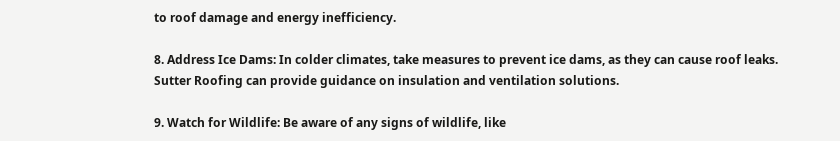to roof damage and energy inefficiency.

8. Address Ice Dams: In colder climates, take measures to prevent ice dams, as they can cause roof leaks. Sutter Roofing can provide guidance on insulation and ventilation solutions.

9. Watch for Wildlife: Be aware of any signs of wildlife, like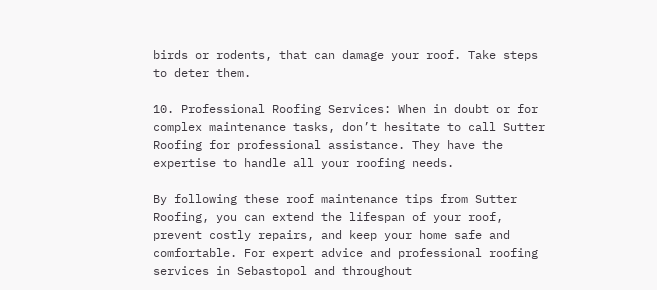birds or rodents, that can damage your roof. Take steps to deter them.

10. Professional Roofing Services: When in doubt or for complex maintenance tasks, don’t hesitate to call Sutter Roofing for professional assistance. They have the expertise to handle all your roofing needs.

By following these roof maintenance tips from Sutter Roofing, you can extend the lifespan of your roof, prevent costly repairs, and keep your home safe and comfortable. For expert advice and professional roofing services in Sebastopol and throughout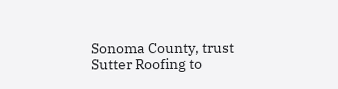Sonoma County, trust Sutter Roofing to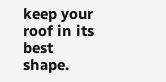keep your roof in its best shape.